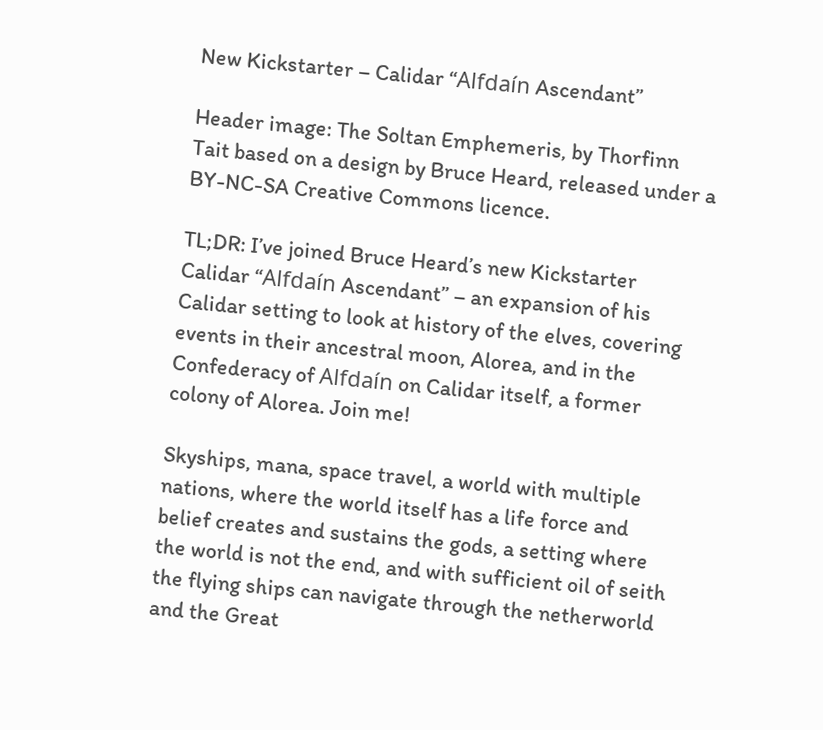New Kickstarter – Calidar “Alfdaín Ascendant”

Header image: The Soltan Emphemeris, by Thorfinn Tait based on a design by Bruce Heard, released under a BY-NC-SA Creative Commons licence.

TL;DR: I’ve joined Bruce Heard’s new Kickstarter Calidar “Alfdaín Ascendant” – an expansion of his Calidar setting to look at history of the elves, covering events in their ancestral moon, Alorea, and in the Confederacy of Alfdaín on Calidar itself, a former colony of Alorea. Join me!

Skyships, mana, space travel, a world with multiple nations, where the world itself has a life force and belief creates and sustains the gods, a setting where the world is not the end, and with sufficient oil of seith the flying ships can navigate through the netherworld and the Great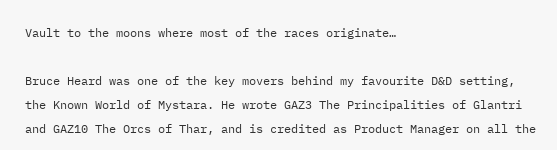Vault to the moons where most of the races originate…

Bruce Heard was one of the key movers behind my favourite D&D setting, the Known World of Mystara. He wrote GAZ3 The Principalities of Glantri and GAZ10 The Orcs of Thar, and is credited as Product Manager on all the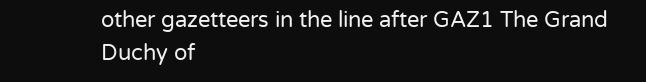other gazetteers in the line after GAZ1 The Grand Duchy of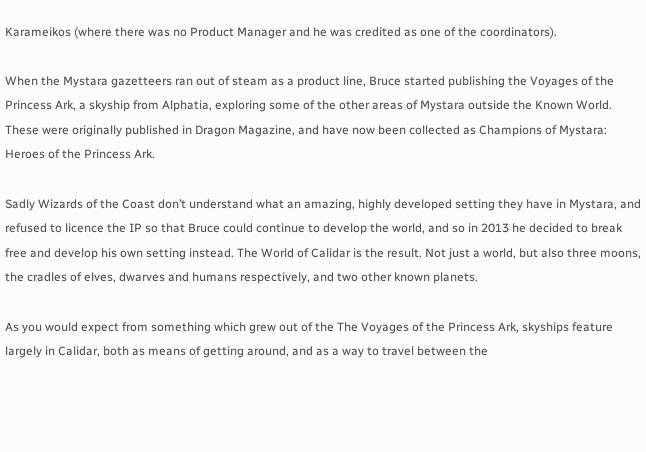Karameikos (where there was no Product Manager and he was credited as one of the coordinators).

When the Mystara gazetteers ran out of steam as a product line, Bruce started publishing the Voyages of the Princess Ark, a skyship from Alphatia, exploring some of the other areas of Mystara outside the Known World. These were originally published in Dragon Magazine, and have now been collected as Champions of Mystara: Heroes of the Princess Ark.

Sadly Wizards of the Coast don’t understand what an amazing, highly developed setting they have in Mystara, and refused to licence the IP so that Bruce could continue to develop the world, and so in 2013 he decided to break free and develop his own setting instead. The World of Calidar is the result. Not just a world, but also three moons, the cradles of elves, dwarves and humans respectively, and two other known planets.

As you would expect from something which grew out of the The Voyages of the Princess Ark, skyships feature largely in Calidar, both as means of getting around, and as a way to travel between the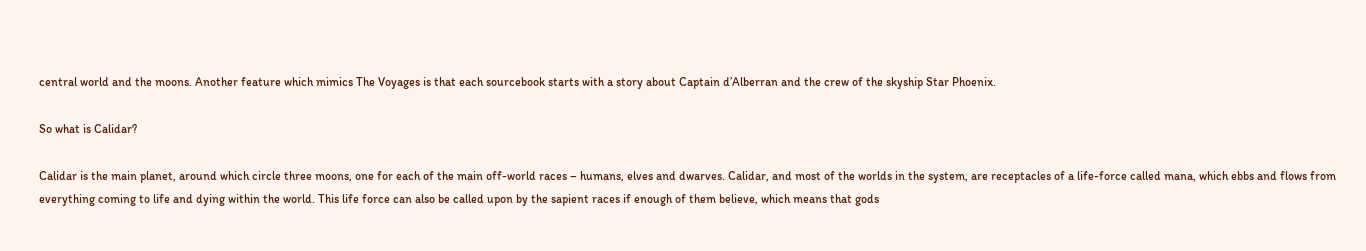central world and the moons. Another feature which mimics The Voyages is that each sourcebook starts with a story about Captain d’Alberran and the crew of the skyship Star Phoenix.

So what is Calidar?

Calidar is the main planet, around which circle three moons, one for each of the main off-world races – humans, elves and dwarves. Calidar, and most of the worlds in the system, are receptacles of a life-force called mana, which ebbs and flows from everything coming to life and dying within the world. This life force can also be called upon by the sapient races if enough of them believe, which means that gods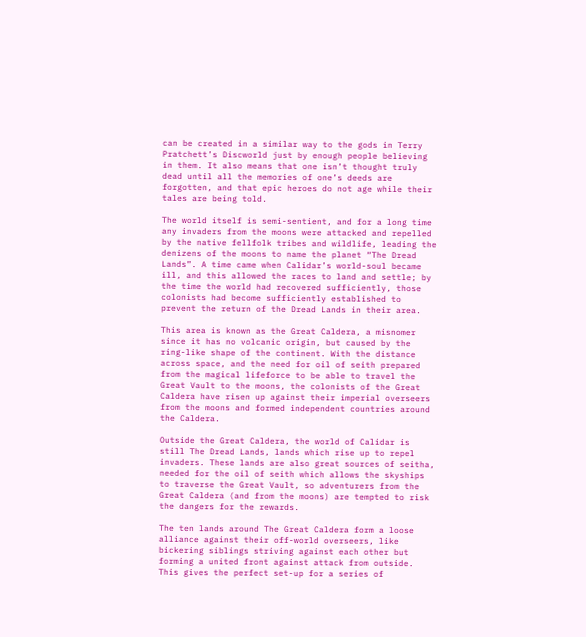can be created in a similar way to the gods in Terry Pratchett’s Discworld just by enough people believing in them. It also means that one isn’t thought truly dead until all the memories of one’s deeds are forgotten, and that epic heroes do not age while their tales are being told.

The world itself is semi-sentient, and for a long time any invaders from the moons were attacked and repelled by the native fellfolk tribes and wildlife, leading the denizens of the moons to name the planet “The Dread Lands”. A time came when Calidar’s world-soul became ill, and this allowed the races to land and settle; by the time the world had recovered sufficiently, those colonists had become sufficiently established to prevent the return of the Dread Lands in their area.

This area is known as the Great Caldera, a misnomer since it has no volcanic origin, but caused by the ring-like shape of the continent. With the distance across space, and the need for oil of seith prepared from the magical lifeforce to be able to travel the Great Vault to the moons, the colonists of the Great Caldera have risen up against their imperial overseers from the moons and formed independent countries around the Caldera.

Outside the Great Caldera, the world of Calidar is still The Dread Lands, lands which rise up to repel invaders. These lands are also great sources of seitha, needed for the oil of seith which allows the skyships to traverse the Great Vault, so adventurers from the Great Caldera (and from the moons) are tempted to risk the dangers for the rewards.

The ten lands around The Great Caldera form a loose alliance against their off-world overseers, like bickering siblings striving against each other but forming a united front against attack from outside. This gives the perfect set-up for a series of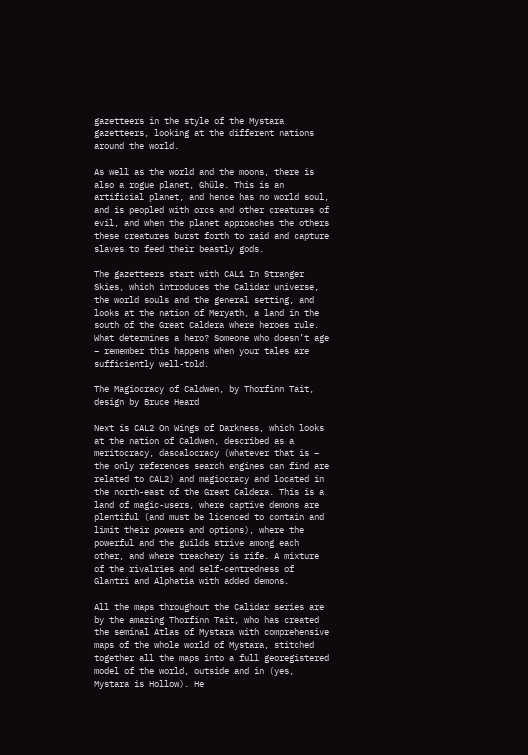gazetteers in the style of the Mystara gazetteers, looking at the different nations around the world.

As well as the world and the moons, there is also a rogue planet, Ghüle. This is an artificial planet, and hence has no world soul, and is peopled with orcs and other creatures of evil, and when the planet approaches the others these creatures burst forth to raid and capture slaves to feed their beastly gods.

The gazetteers start with CAL1 In Stranger Skies, which introduces the Calidar universe, the world souls and the general setting, and looks at the nation of Meryath, a land in the south of the Great Caldera where heroes rule. What determines a hero? Someone who doesn’t age – remember this happens when your tales are sufficiently well-told.

The Magiocracy of Caldwen, by Thorfinn Tait, design by Bruce Heard

Next is CAL2 On Wings of Darkness, which looks at the nation of Caldwen, described as a meritocracy, dascalocracy (whatever that is – the only references search engines can find are related to CAL2) and magiocracy and located in the north-east of the Great Caldera. This is a land of magic-users, where captive demons are plentiful (and must be licenced to contain and limit their powers and options), where the powerful and the guilds strive among each other, and where treachery is rife. A mixture of the rivalries and self-centredness of Glantri and Alphatia with added demons.

All the maps throughout the Calidar series are by the amazing Thorfinn Tait, who has created the seminal Atlas of Mystara with comprehensive maps of the whole world of Mystara, stitched together all the maps into a full georegistered model of the world, outside and in (yes, Mystara is Hollow). He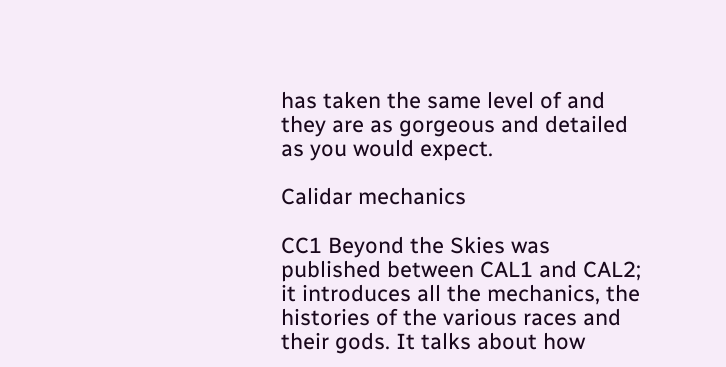has taken the same level of and they are as gorgeous and detailed as you would expect.

Calidar mechanics

CC1 Beyond the Skies was published between CAL1 and CAL2; it introduces all the mechanics, the histories of the various races and their gods. It talks about how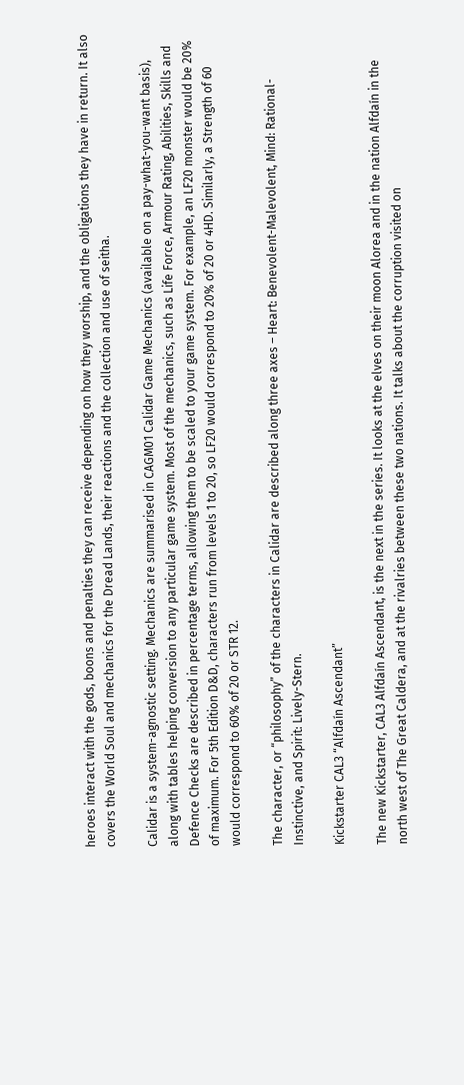heroes interact with the gods, boons and penalties they can receive depending on how they worship, and the obligations they have in return. It also covers the World Soul and mechanics for the Dread Lands, their reactions and the collection and use of seitha.

Calidar is a system-agnostic setting. Mechanics are summarised in CAGM01 Calidar Game Mechanics (available on a pay-what-you-want basis), along with tables helping conversion to any particular game system. Most of the mechanics, such as Life Force, Armour Rating, Abilities, Skills and Defence Checks are described in percentage terms, allowing them to be scaled to your game system. For example, an LF20 monster would be 20% of maximum. For 5th Edition D&D, characters run from levels 1 to 20, so LF20 would correspond to 20% of 20 or 4HD. Similarly, a Strength of 60 would correspond to 60% of 20 or STR 12.

The character, or “philosophy” of the characters in Calidar are described along three axes – Heart: Benevolent-Malevolent, Mind: Rational-Instinctive, and Spirit: Lively-Stern.

Kickstarter CAL3 “Alfdaín Ascendant”

The new Kickstarter, CAL3 Alfdaín Ascendant, is the next in the series. It looks at the elves on their moon Alorea and in the nation Alfdaín in the north west of The Great Caldera, and at the rivalries between these two nations. It talks about the corruption visited on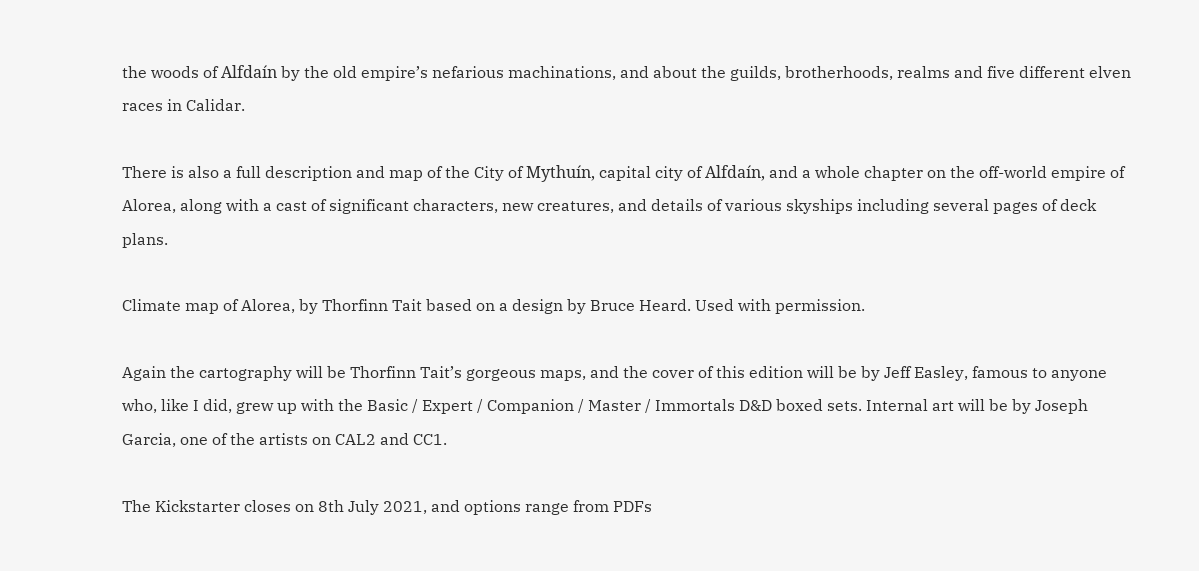the woods of Alfdaín by the old empire’s nefarious machinations, and about the guilds, brotherhoods, realms and five different elven races in Calidar.

There is also a full description and map of the City of Mythuín, capital city of Alfdaín, and a whole chapter on the off-world empire of Alorea, along with a cast of significant characters, new creatures, and details of various skyships including several pages of deck plans.

Climate map of Alorea, by Thorfinn Tait based on a design by Bruce Heard. Used with permission.

Again the cartography will be Thorfinn Tait’s gorgeous maps, and the cover of this edition will be by Jeff Easley, famous to anyone who, like I did, grew up with the Basic / Expert / Companion / Master / Immortals D&D boxed sets. Internal art will be by Joseph Garcia, one of the artists on CAL2 and CC1.

The Kickstarter closes on 8th July 2021, and options range from PDFs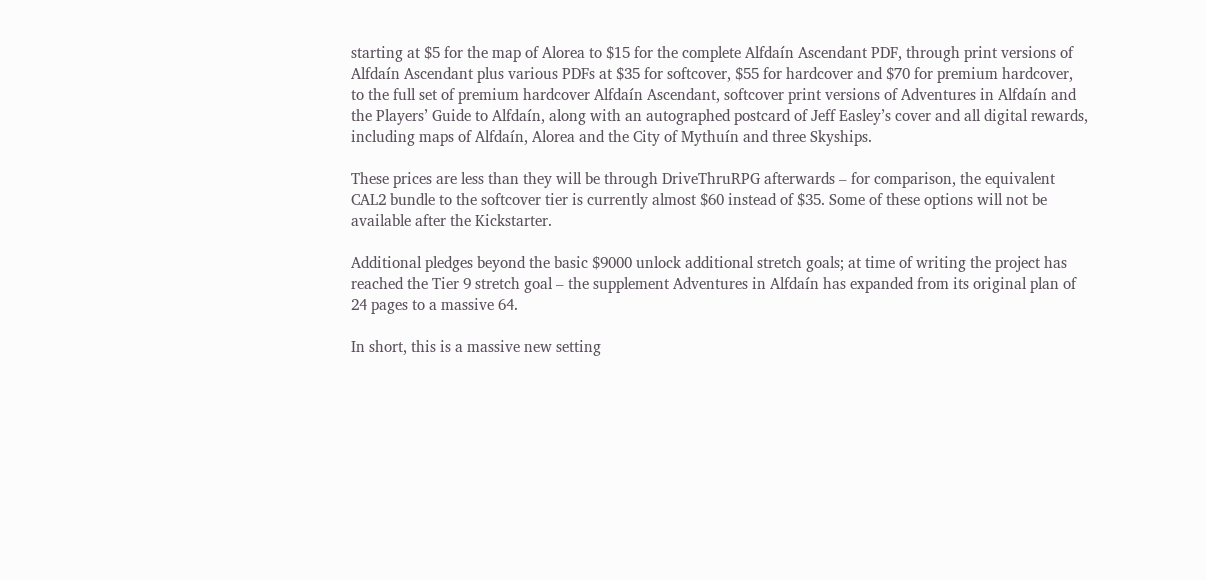starting at $5 for the map of Alorea to $15 for the complete Alfdaín Ascendant PDF, through print versions of Alfdaín Ascendant plus various PDFs at $35 for softcover, $55 for hardcover and $70 for premium hardcover, to the full set of premium hardcover Alfdaín Ascendant, softcover print versions of Adventures in Alfdaín and the Players’ Guide to Alfdaín, along with an autographed postcard of Jeff Easley’s cover and all digital rewards, including maps of Alfdaín, Alorea and the City of Mythuín and three Skyships.

These prices are less than they will be through DriveThruRPG afterwards – for comparison, the equivalent CAL2 bundle to the softcover tier is currently almost $60 instead of $35. Some of these options will not be available after the Kickstarter.

Additional pledges beyond the basic $9000 unlock additional stretch goals; at time of writing the project has reached the Tier 9 stretch goal – the supplement Adventures in Alfdaín has expanded from its original plan of 24 pages to a massive 64.

In short, this is a massive new setting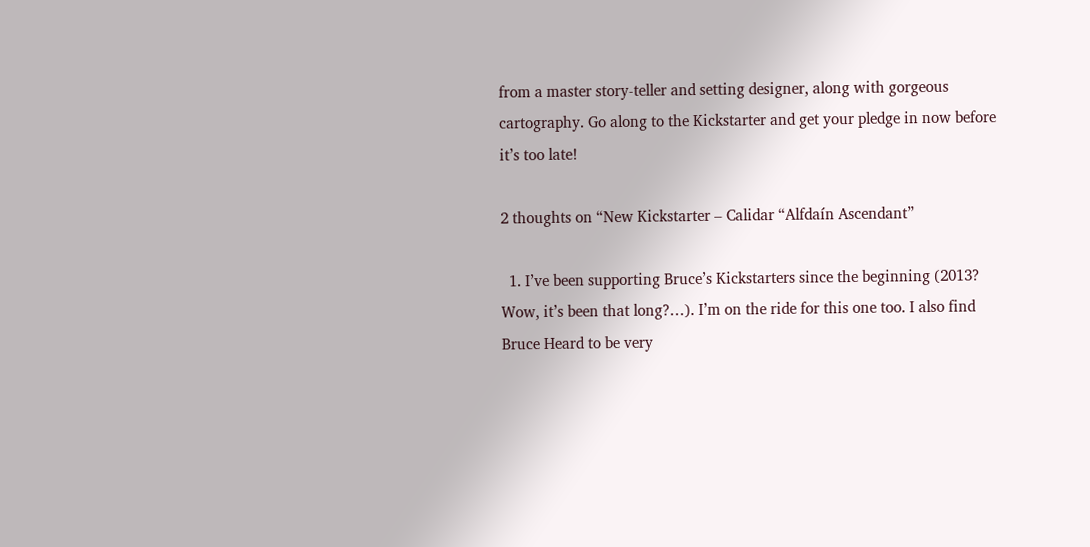from a master story-teller and setting designer, along with gorgeous cartography. Go along to the Kickstarter and get your pledge in now before it’s too late!

2 thoughts on “New Kickstarter – Calidar “Alfdaín Ascendant”

  1. I’ve been supporting Bruce’s Kickstarters since the beginning (2013? Wow, it’s been that long?…). I’m on the ride for this one too. I also find Bruce Heard to be very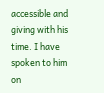accessible and giving with his time. I have spoken to him on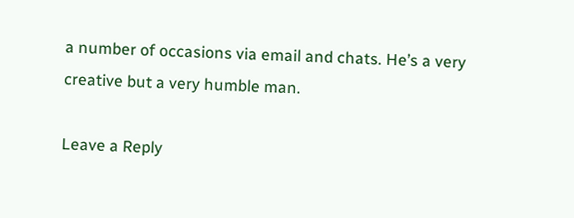a number of occasions via email and chats. He’s a very creative but a very humble man.

Leave a Reply